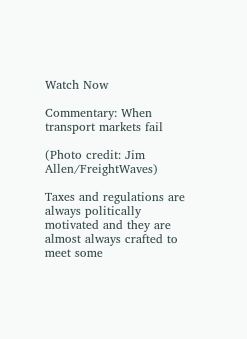Watch Now

Commentary: When transport markets fail

(Photo credit: Jim Allen/FreightWaves)

Taxes and regulations are always politically motivated and they are almost always crafted to meet some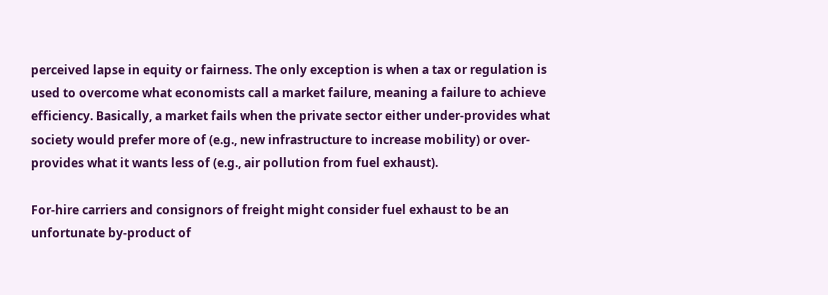perceived lapse in equity or fairness. The only exception is when a tax or regulation is used to overcome what economists call a market failure, meaning a failure to achieve efficiency. Basically, a market fails when the private sector either under-provides what society would prefer more of (e.g., new infrastructure to increase mobility) or over-provides what it wants less of (e.g., air pollution from fuel exhaust).

For-hire carriers and consignors of freight might consider fuel exhaust to be an unfortunate by-product of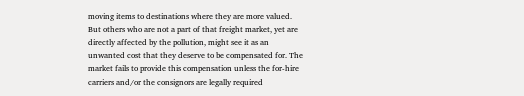moving items to destinations where they are more valued. But others who are not a part of that freight market, yet are directly affected by the pollution, might see it as an unwanted cost that they deserve to be compensated for. The market fails to provide this compensation unless the for-hire carriers and/or the consignors are legally required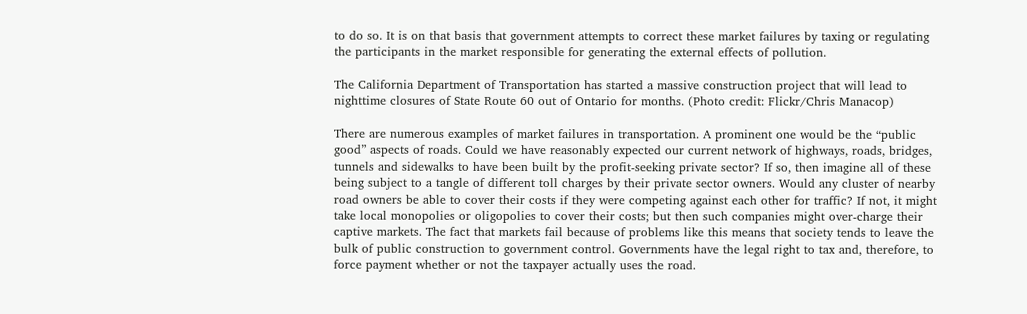to do so. It is on that basis that government attempts to correct these market failures by taxing or regulating the participants in the market responsible for generating the external effects of pollution.

The California Department of Transportation has started a massive construction project that will lead to nighttime closures of State Route 60 out of Ontario for months. (Photo credit: Flickr/Chris Manacop)

There are numerous examples of market failures in transportation. A prominent one would be the “public good” aspects of roads. Could we have reasonably expected our current network of highways, roads, bridges, tunnels and sidewalks to have been built by the profit-seeking private sector? If so, then imagine all of these being subject to a tangle of different toll charges by their private sector owners. Would any cluster of nearby road owners be able to cover their costs if they were competing against each other for traffic? If not, it might take local monopolies or oligopolies to cover their costs; but then such companies might over-charge their captive markets. The fact that markets fail because of problems like this means that society tends to leave the bulk of public construction to government control. Governments have the legal right to tax and, therefore, to force payment whether or not the taxpayer actually uses the road.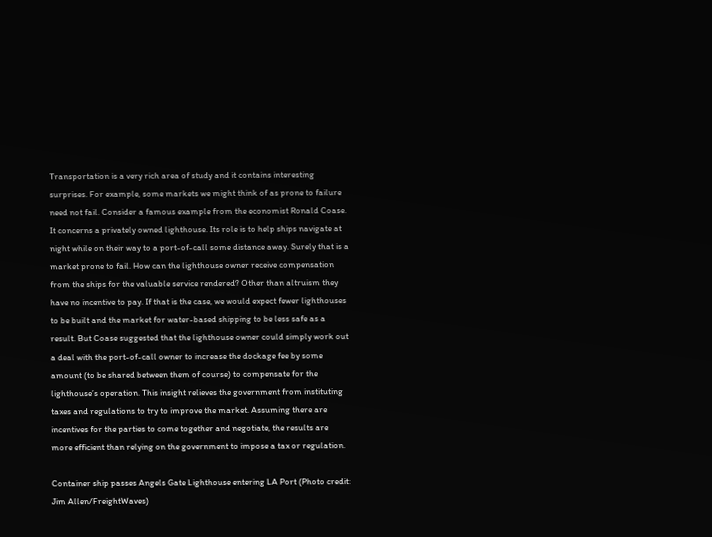Transportation is a very rich area of study and it contains interesting surprises. For example, some markets we might think of as prone to failure need not fail. Consider a famous example from the economist Ronald Coase. It concerns a privately owned lighthouse. Its role is to help ships navigate at night while on their way to a port-of-call some distance away. Surely that is a market prone to fail. How can the lighthouse owner receive compensation from the ships for the valuable service rendered? Other than altruism they have no incentive to pay. If that is the case, we would expect fewer lighthouses to be built and the market for water-based shipping to be less safe as a result. But Coase suggested that the lighthouse owner could simply work out a deal with the port-of-call owner to increase the dockage fee by some amount (to be shared between them of course) to compensate for the lighthouse’s operation. This insight relieves the government from instituting taxes and regulations to try to improve the market. Assuming there are incentives for the parties to come together and negotiate, the results are more efficient than relying on the government to impose a tax or regulation.

Container ship passes Angels Gate Lighthouse entering LA Port (Photo credit: Jim Allen/FreightWaves)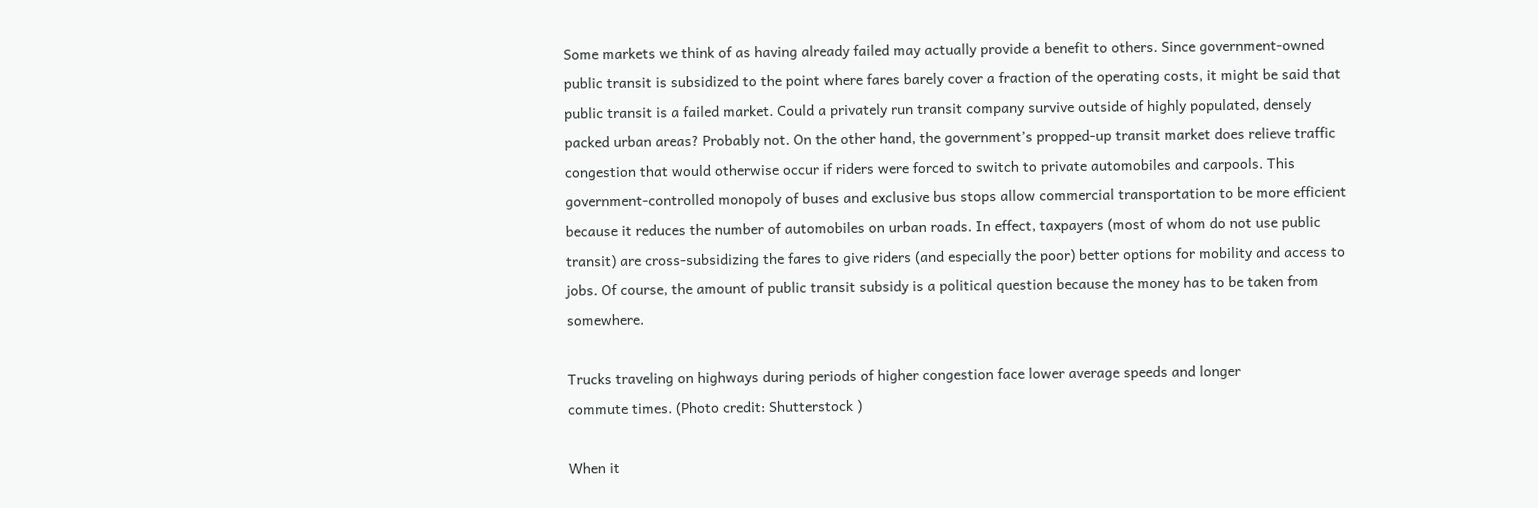Some markets we think of as having already failed may actually provide a benefit to others. Since government-owned public transit is subsidized to the point where fares barely cover a fraction of the operating costs, it might be said that public transit is a failed market. Could a privately run transit company survive outside of highly populated, densely packed urban areas? Probably not. On the other hand, the government’s propped-up transit market does relieve traffic congestion that would otherwise occur if riders were forced to switch to private automobiles and carpools. This government-controlled monopoly of buses and exclusive bus stops allow commercial transportation to be more efficient because it reduces the number of automobiles on urban roads. In effect, taxpayers (most of whom do not use public transit) are cross-subsidizing the fares to give riders (and especially the poor) better options for mobility and access to jobs. Of course, the amount of public transit subsidy is a political question because the money has to be taken from somewhere.

Trucks traveling on highways during periods of higher congestion face lower average speeds and longer
commute times. (Photo credit: Shutterstock )

When it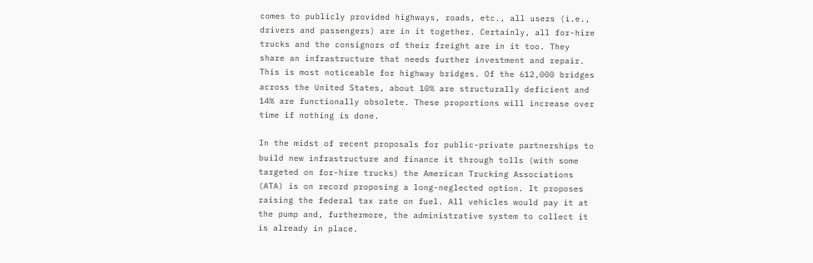comes to publicly provided highways, roads, etc., all users (i.e., drivers and passengers) are in it together. Certainly, all for-hire trucks and the consignors of their freight are in it too. They share an infrastructure that needs further investment and repair. This is most noticeable for highway bridges. Of the 612,000 bridges across the United States, about 10% are structurally deficient and 14% are functionally obsolete. These proportions will increase over time if nothing is done.

In the midst of recent proposals for public-private partnerships to build new infrastructure and finance it through tolls (with some targeted on for-hire trucks) the American Trucking Associations (ATA) is on record proposing a long-neglected option. It proposes raising the federal tax rate on fuel. All vehicles would pay it at the pump and, furthermore, the administrative system to collect it is already in place.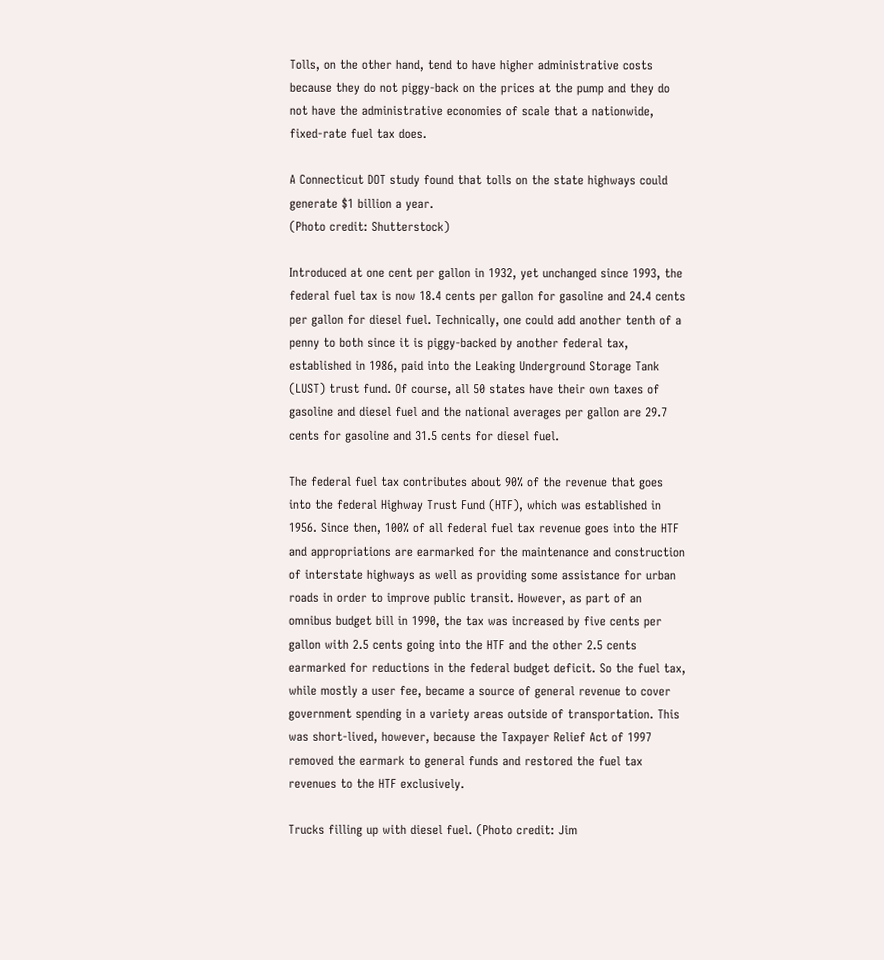Tolls, on the other hand, tend to have higher administrative costs because they do not piggy-back on the prices at the pump and they do not have the administrative economies of scale that a nationwide, fixed-rate fuel tax does.

A Connecticut DOT study found that tolls on the state highways could generate $1 billion a year.
(Photo credit: Shutterstock)

Introduced at one cent per gallon in 1932, yet unchanged since 1993, the federal fuel tax is now 18.4 cents per gallon for gasoline and 24.4 cents per gallon for diesel fuel. Technically, one could add another tenth of a penny to both since it is piggy-backed by another federal tax, established in 1986, paid into the Leaking Underground Storage Tank (LUST) trust fund. Of course, all 50 states have their own taxes of gasoline and diesel fuel and the national averages per gallon are 29.7 cents for gasoline and 31.5 cents for diesel fuel.

The federal fuel tax contributes about 90% of the revenue that goes into the federal Highway Trust Fund (HTF), which was established in 1956. Since then, 100% of all federal fuel tax revenue goes into the HTF and appropriations are earmarked for the maintenance and construction of interstate highways as well as providing some assistance for urban roads in order to improve public transit. However, as part of an omnibus budget bill in 1990, the tax was increased by five cents per gallon with 2.5 cents going into the HTF and the other 2.5 cents earmarked for reductions in the federal budget deficit. So the fuel tax, while mostly a user fee, became a source of general revenue to cover government spending in a variety areas outside of transportation. This was short-lived, however, because the Taxpayer Relief Act of 1997 removed the earmark to general funds and restored the fuel tax revenues to the HTF exclusively.

Trucks filling up with diesel fuel. (Photo credit: Jim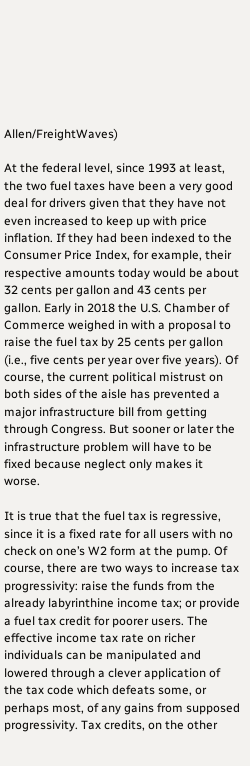Allen/FreightWaves)

At the federal level, since 1993 at least, the two fuel taxes have been a very good deal for drivers given that they have not even increased to keep up with price inflation. If they had been indexed to the Consumer Price Index, for example, their respective amounts today would be about 32 cents per gallon and 43 cents per gallon. Early in 2018 the U.S. Chamber of Commerce weighed in with a proposal to raise the fuel tax by 25 cents per gallon (i.e., five cents per year over five years). Of course, the current political mistrust on both sides of the aisle has prevented a major infrastructure bill from getting through Congress. But sooner or later the infrastructure problem will have to be fixed because neglect only makes it worse.

It is true that the fuel tax is regressive, since it is a fixed rate for all users with no check on one’s W2 form at the pump. Of course, there are two ways to increase tax progressivity: raise the funds from the already labyrinthine income tax; or provide a fuel tax credit for poorer users. The effective income tax rate on richer individuals can be manipulated and lowered through a clever application of the tax code which defeats some, or perhaps most, of any gains from supposed progressivity. Tax credits, on the other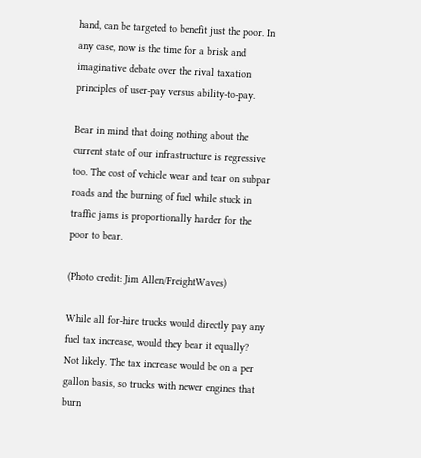hand, can be targeted to benefit just the poor. In any case, now is the time for a brisk and imaginative debate over the rival taxation principles of user-pay versus ability-to-pay.

Bear in mind that doing nothing about the current state of our infrastructure is regressive too. The cost of vehicle wear and tear on subpar roads and the burning of fuel while stuck in traffic jams is proportionally harder for the poor to bear.

(Photo credit: Jim Allen/FreightWaves)

While all for-hire trucks would directly pay any fuel tax increase, would they bear it equally? Not likely. The tax increase would be on a per gallon basis, so trucks with newer engines that burn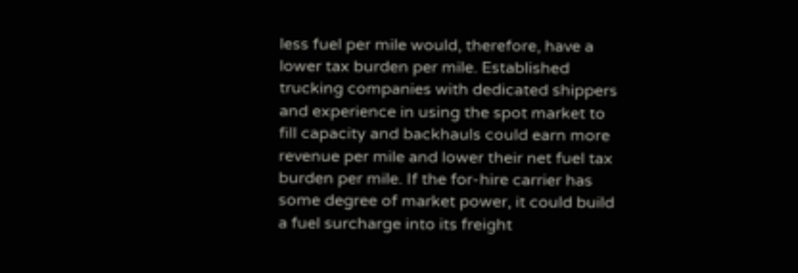less fuel per mile would, therefore, have a lower tax burden per mile. Established trucking companies with dedicated shippers and experience in using the spot market to fill capacity and backhauls could earn more revenue per mile and lower their net fuel tax burden per mile. If the for-hire carrier has some degree of market power, it could build a fuel surcharge into its freight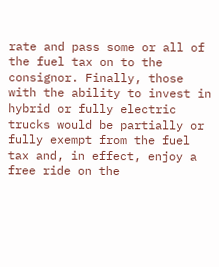rate and pass some or all of the fuel tax on to the consignor. Finally, those with the ability to invest in hybrid or fully electric trucks would be partially or fully exempt from the fuel tax and, in effect, enjoy a free ride on the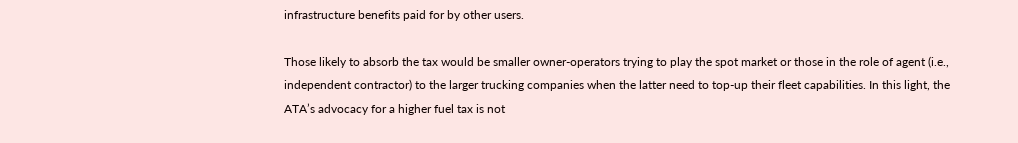infrastructure benefits paid for by other users.

Those likely to absorb the tax would be smaller owner-operators trying to play the spot market or those in the role of agent (i.e., independent contractor) to the larger trucking companies when the latter need to top-up their fleet capabilities. In this light, the ATA’s advocacy for a higher fuel tax is not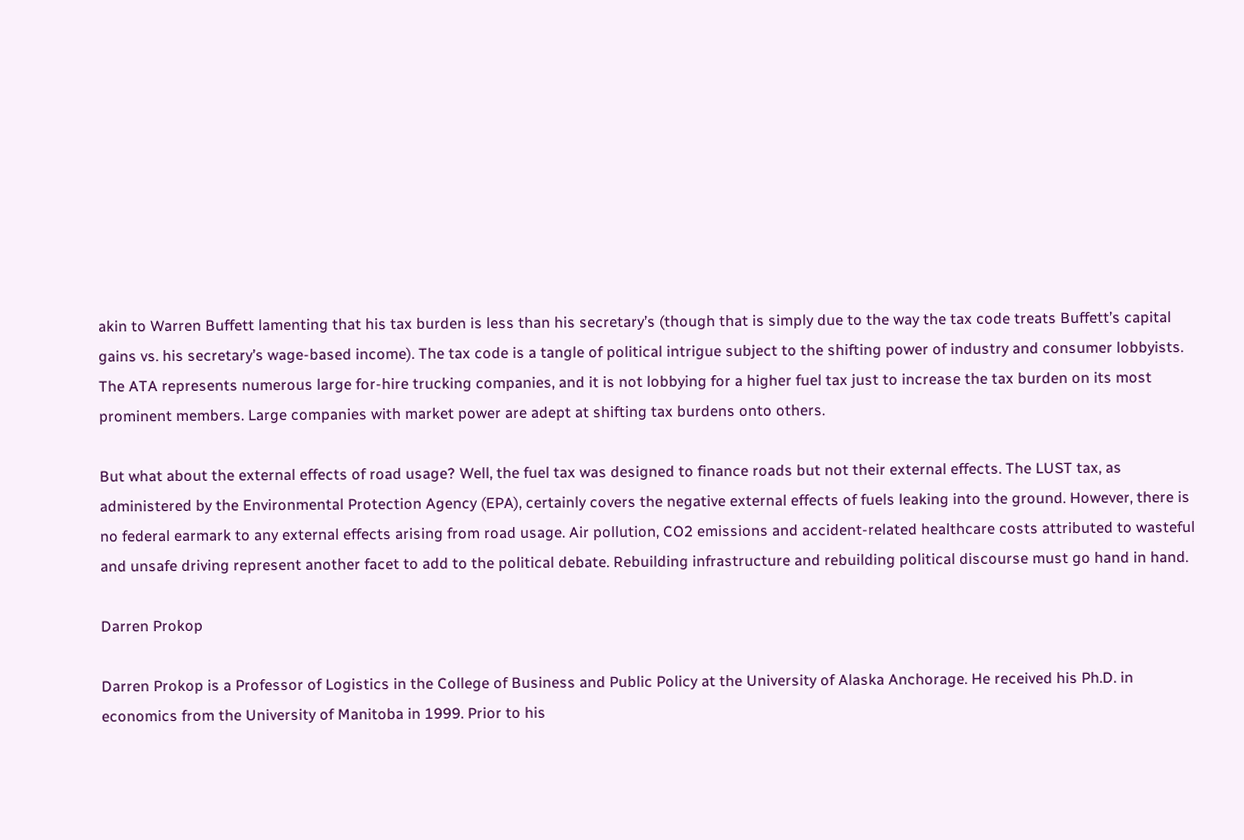akin to Warren Buffett lamenting that his tax burden is less than his secretary’s (though that is simply due to the way the tax code treats Buffett’s capital gains vs. his secretary’s wage-based income). The tax code is a tangle of political intrigue subject to the shifting power of industry and consumer lobbyists. The ATA represents numerous large for-hire trucking companies, and it is not lobbying for a higher fuel tax just to increase the tax burden on its most prominent members. Large companies with market power are adept at shifting tax burdens onto others.

But what about the external effects of road usage? Well, the fuel tax was designed to finance roads but not their external effects. The LUST tax, as administered by the Environmental Protection Agency (EPA), certainly covers the negative external effects of fuels leaking into the ground. However, there is no federal earmark to any external effects arising from road usage. Air pollution, CO2 emissions and accident-related healthcare costs attributed to wasteful and unsafe driving represent another facet to add to the political debate. Rebuilding infrastructure and rebuilding political discourse must go hand in hand.

Darren Prokop

Darren Prokop is a Professor of Logistics in the College of Business and Public Policy at the University of Alaska Anchorage. He received his Ph.D. in economics from the University of Manitoba in 1999. Prior to his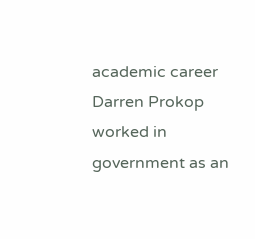academic career Darren Prokop worked in government as an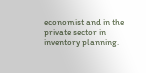economist and in the private sector in inventory planning.